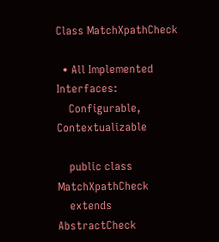Class MatchXpathCheck

  • All Implemented Interfaces:
    Configurable, Contextualizable

    public class MatchXpathCheck
    extends AbstractCheck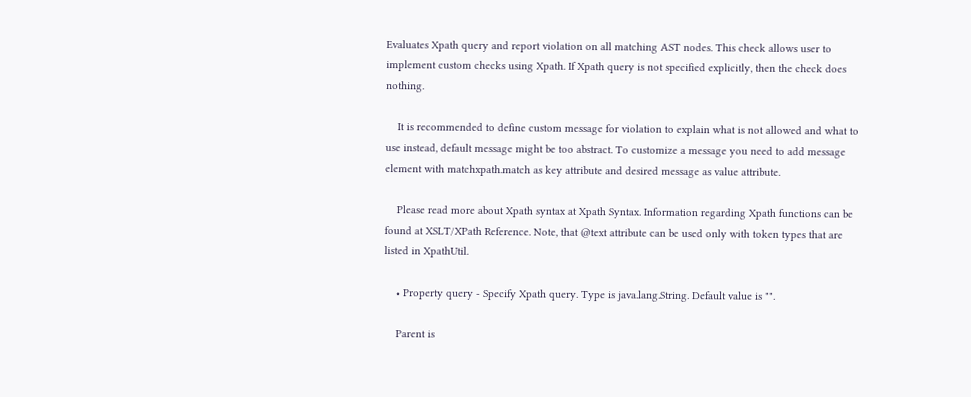Evaluates Xpath query and report violation on all matching AST nodes. This check allows user to implement custom checks using Xpath. If Xpath query is not specified explicitly, then the check does nothing.

    It is recommended to define custom message for violation to explain what is not allowed and what to use instead, default message might be too abstract. To customize a message you need to add message element with matchxpath.match as key attribute and desired message as value attribute.

    Please read more about Xpath syntax at Xpath Syntax. Information regarding Xpath functions can be found at XSLT/XPath Reference. Note, that @text attribute can be used only with token types that are listed in XpathUtil.

    • Property query - Specify Xpath query. Type is java.lang.String. Default value is "".

    Parent is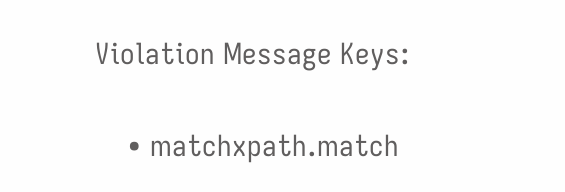Violation Message Keys:

    • matchxpath.match